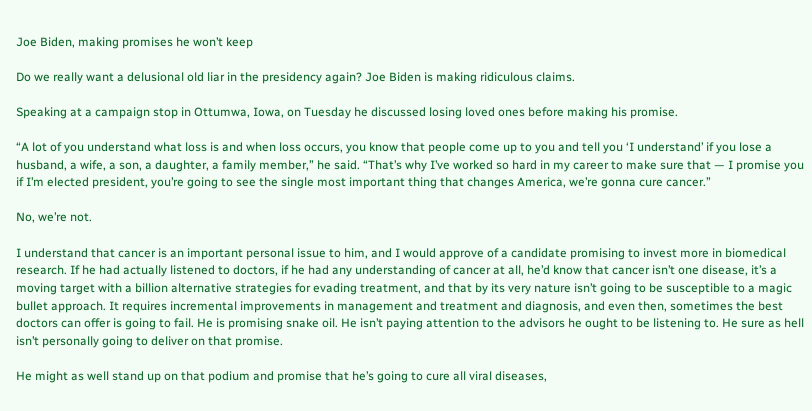Joe Biden, making promises he won’t keep

Do we really want a delusional old liar in the presidency again? Joe Biden is making ridiculous claims.

Speaking at a campaign stop in Ottumwa, Iowa, on Tuesday he discussed losing loved ones before making his promise.

“A lot of you understand what loss is and when loss occurs, you know that people come up to you and tell you ‘I understand’ if you lose a husband, a wife, a son, a daughter, a family member,” he said. “That’s why I’ve worked so hard in my career to make sure that — I promise you if I’m elected president, you’re going to see the single most important thing that changes America, we’re gonna cure cancer.”

No, we’re not.

I understand that cancer is an important personal issue to him, and I would approve of a candidate promising to invest more in biomedical research. If he had actually listened to doctors, if he had any understanding of cancer at all, he’d know that cancer isn’t one disease, it’s a moving target with a billion alternative strategies for evading treatment, and that by its very nature isn’t going to be susceptible to a magic bullet approach. It requires incremental improvements in management and treatment and diagnosis, and even then, sometimes the best doctors can offer is going to fail. He is promising snake oil. He isn’t paying attention to the advisors he ought to be listening to. He sure as hell isn’t personally going to deliver on that promise.

He might as well stand up on that podium and promise that he’s going to cure all viral diseases,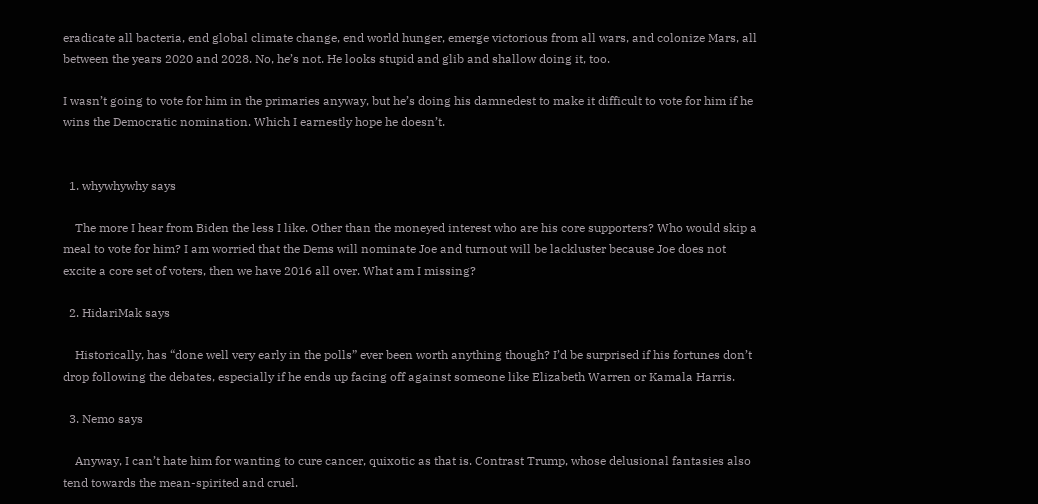eradicate all bacteria, end global climate change, end world hunger, emerge victorious from all wars, and colonize Mars, all between the years 2020 and 2028. No, he’s not. He looks stupid and glib and shallow doing it, too.

I wasn’t going to vote for him in the primaries anyway, but he’s doing his damnedest to make it difficult to vote for him if he wins the Democratic nomination. Which I earnestly hope he doesn’t.


  1. whywhywhy says

    The more I hear from Biden the less I like. Other than the moneyed interest who are his core supporters? Who would skip a meal to vote for him? I am worried that the Dems will nominate Joe and turnout will be lackluster because Joe does not excite a core set of voters, then we have 2016 all over. What am I missing?

  2. HidariMak says

    Historically, has “done well very early in the polls” ever been worth anything though? I’d be surprised if his fortunes don’t drop following the debates, especially if he ends up facing off against someone like Elizabeth Warren or Kamala Harris.

  3. Nemo says

    Anyway, I can’t hate him for wanting to cure cancer, quixotic as that is. Contrast Trump, whose delusional fantasies also tend towards the mean-spirited and cruel.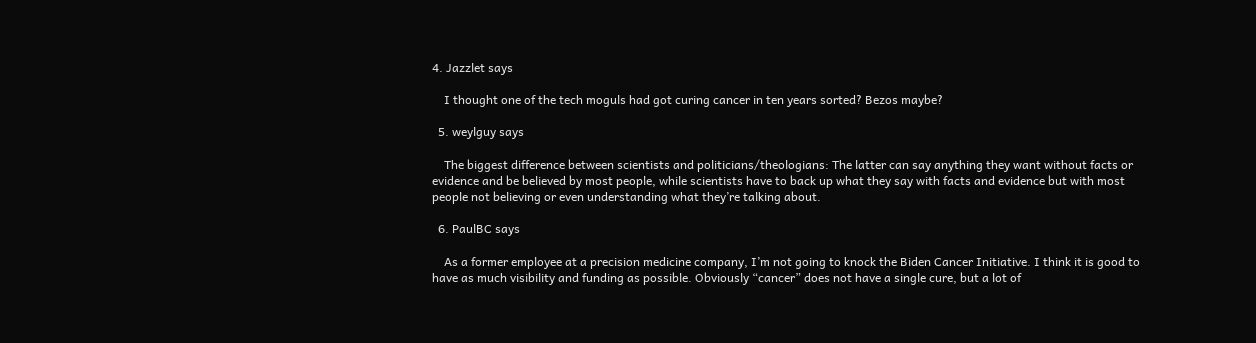4. Jazzlet says

    I thought one of the tech moguls had got curing cancer in ten years sorted? Bezos maybe?

  5. weylguy says

    The biggest difference between scientists and politicians/theologians: The latter can say anything they want without facts or evidence and be believed by most people, while scientists have to back up what they say with facts and evidence but with most people not believing or even understanding what they’re talking about.

  6. PaulBC says

    As a former employee at a precision medicine company, I’m not going to knock the Biden Cancer Initiative. I think it is good to have as much visibility and funding as possible. Obviously “cancer” does not have a single cure, but a lot of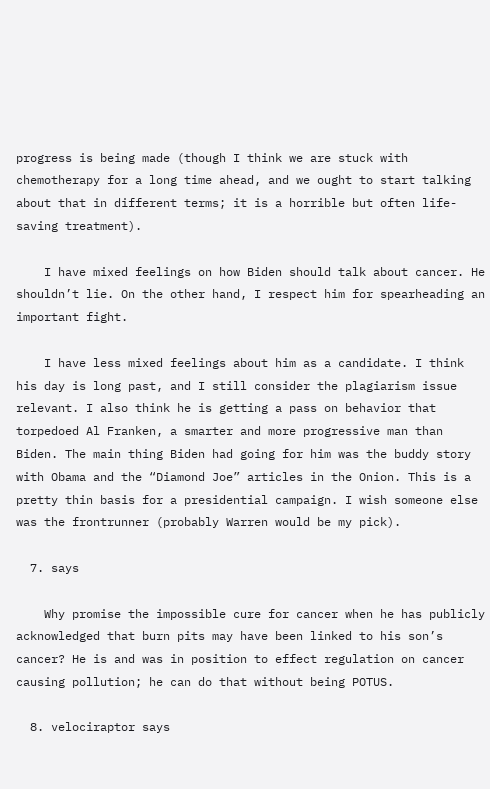progress is being made (though I think we are stuck with chemotherapy for a long time ahead, and we ought to start talking about that in different terms; it is a horrible but often life-saving treatment).

    I have mixed feelings on how Biden should talk about cancer. He shouldn’t lie. On the other hand, I respect him for spearheading an important fight.

    I have less mixed feelings about him as a candidate. I think his day is long past, and I still consider the plagiarism issue relevant. I also think he is getting a pass on behavior that torpedoed Al Franken, a smarter and more progressive man than Biden. The main thing Biden had going for him was the buddy story with Obama and the “Diamond Joe” articles in the Onion. This is a pretty thin basis for a presidential campaign. I wish someone else was the frontrunner (probably Warren would be my pick).

  7. says

    Why promise the impossible cure for cancer when he has publicly acknowledged that burn pits may have been linked to his son’s cancer? He is and was in position to effect regulation on cancer causing pollution; he can do that without being POTUS.

  8. velociraptor says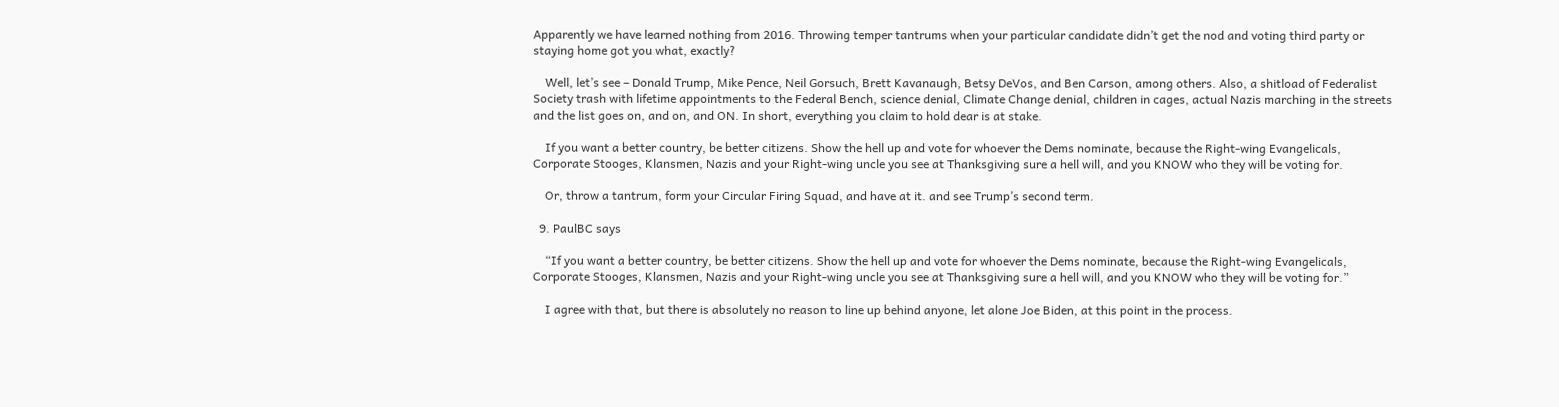Apparently we have learned nothing from 2016. Throwing temper tantrums when your particular candidate didn’t get the nod and voting third party or staying home got you what, exactly?

    Well, let’s see – Donald Trump, Mike Pence, Neil Gorsuch, Brett Kavanaugh, Betsy DeVos, and Ben Carson, among others. Also, a shitload of Federalist Society trash with lifetime appointments to the Federal Bench, science denial, Climate Change denial, children in cages, actual Nazis marching in the streets and the list goes on, and on, and ON. In short, everything you claim to hold dear is at stake.

    If you want a better country, be better citizens. Show the hell up and vote for whoever the Dems nominate, because the Right-wing Evangelicals, Corporate Stooges, Klansmen, Nazis and your Right-wing uncle you see at Thanksgiving sure a hell will, and you KNOW who they will be voting for.

    Or, throw a tantrum, form your Circular Firing Squad, and have at it. and see Trump’s second term.

  9. PaulBC says

    “If you want a better country, be better citizens. Show the hell up and vote for whoever the Dems nominate, because the Right-wing Evangelicals, Corporate Stooges, Klansmen, Nazis and your Right-wing uncle you see at Thanksgiving sure a hell will, and you KNOW who they will be voting for.”

    I agree with that, but there is absolutely no reason to line up behind anyone, let alone Joe Biden, at this point in the process.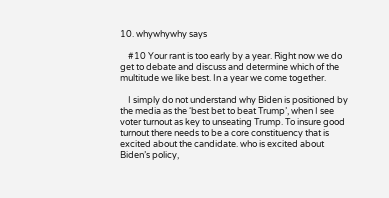10. whywhywhy says

    #10 Your rant is too early by a year. Right now we do get to debate and discuss and determine which of the multitude we like best. In a year we come together.

    I simply do not understand why Biden is positioned by the media as the ‘best bet to beat Trump’, when I see voter turnout as key to unseating Trump. To insure good turnout there needs to be a core constituency that is excited about the candidate. who is excited about Biden’s policy,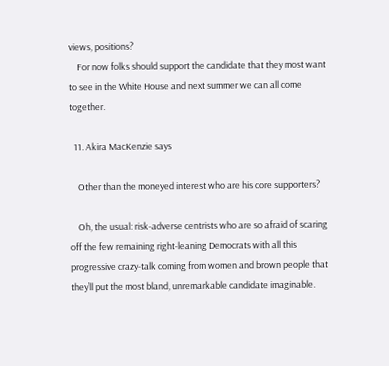views, positions?
    For now folks should support the candidate that they most want to see in the White House and next summer we can all come together.

  11. Akira MacKenzie says

    Other than the moneyed interest who are his core supporters?

    Oh, the usual: risk-adverse centrists who are so afraid of scaring off the few remaining right-leaning Democrats with all this progressive crazy-talk coming from women and brown people that they’ll put the most bland, unremarkable candidate imaginable.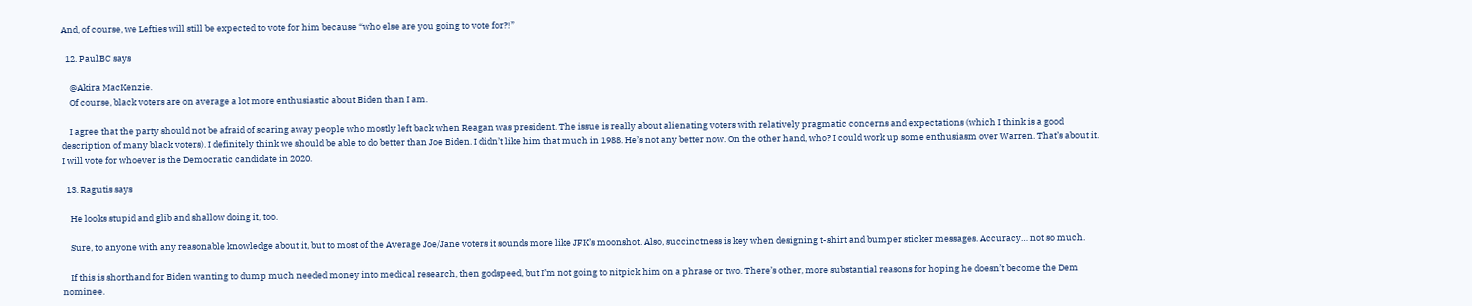And, of course, we Lefties will still be expected to vote for him because “who else are you going to vote for?!”

  12. PaulBC says

    @Akira MacKenzie.
    Of course, black voters are on average a lot more enthusiastic about Biden than I am.

    I agree that the party should not be afraid of scaring away people who mostly left back when Reagan was president. The issue is really about alienating voters with relatively pragmatic concerns and expectations (which I think is a good description of many black voters). I definitely think we should be able to do better than Joe Biden. I didn’t like him that much in 1988. He’s not any better now. On the other hand, who? I could work up some enthusiasm over Warren. That’s about it. I will vote for whoever is the Democratic candidate in 2020.

  13. Ragutis says

    He looks stupid and glib and shallow doing it, too.

    Sure, to anyone with any reasonable knowledge about it, but to most of the Average Joe/Jane voters it sounds more like JFK’s moonshot. Also, succinctness is key when designing t-shirt and bumper sticker messages. Accuracy… not so much.

    If this is shorthand for Biden wanting to dump much needed money into medical research, then godspeed, but I’m not going to nitpick him on a phrase or two. There’s other, more substantial reasons for hoping he doesn’t become the Dem nominee.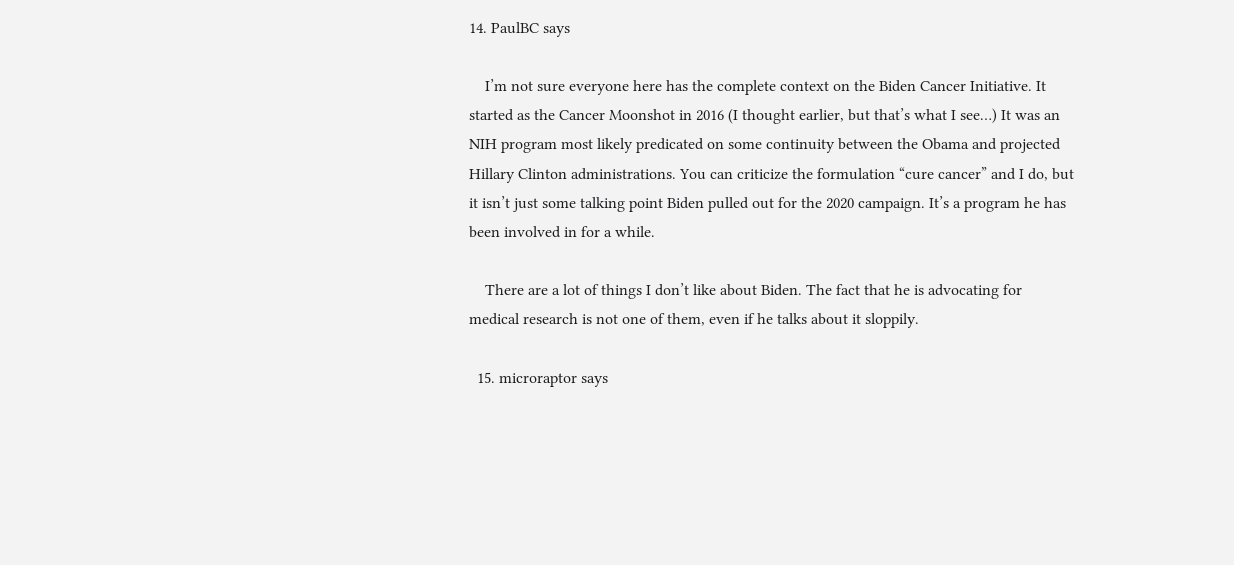14. PaulBC says

    I’m not sure everyone here has the complete context on the Biden Cancer Initiative. It started as the Cancer Moonshot in 2016 (I thought earlier, but that’s what I see…) It was an NIH program most likely predicated on some continuity between the Obama and projected Hillary Clinton administrations. You can criticize the formulation “cure cancer” and I do, but it isn’t just some talking point Biden pulled out for the 2020 campaign. It’s a program he has been involved in for a while.

    There are a lot of things I don’t like about Biden. The fact that he is advocating for medical research is not one of them, even if he talks about it sloppily.

  15. microraptor says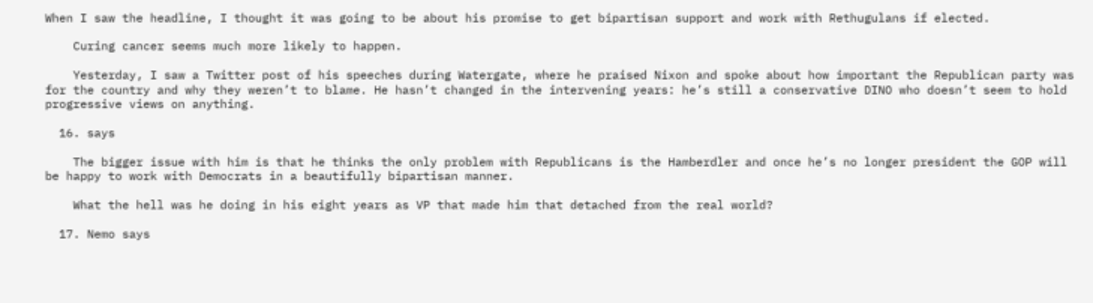When I saw the headline, I thought it was going to be about his promise to get bipartisan support and work with Rethugulans if elected.

    Curing cancer seems much more likely to happen.

    Yesterday, I saw a Twitter post of his speeches during Watergate, where he praised Nixon and spoke about how important the Republican party was for the country and why they weren’t to blame. He hasn’t changed in the intervening years: he’s still a conservative DINO who doesn’t seem to hold progressive views on anything.

  16. says

    The bigger issue with him is that he thinks the only problem with Republicans is the Hamberdler and once he’s no longer president the GOP will be happy to work with Democrats in a beautifully bipartisan manner.

    What the hell was he doing in his eight years as VP that made him that detached from the real world?

  17. Nemo says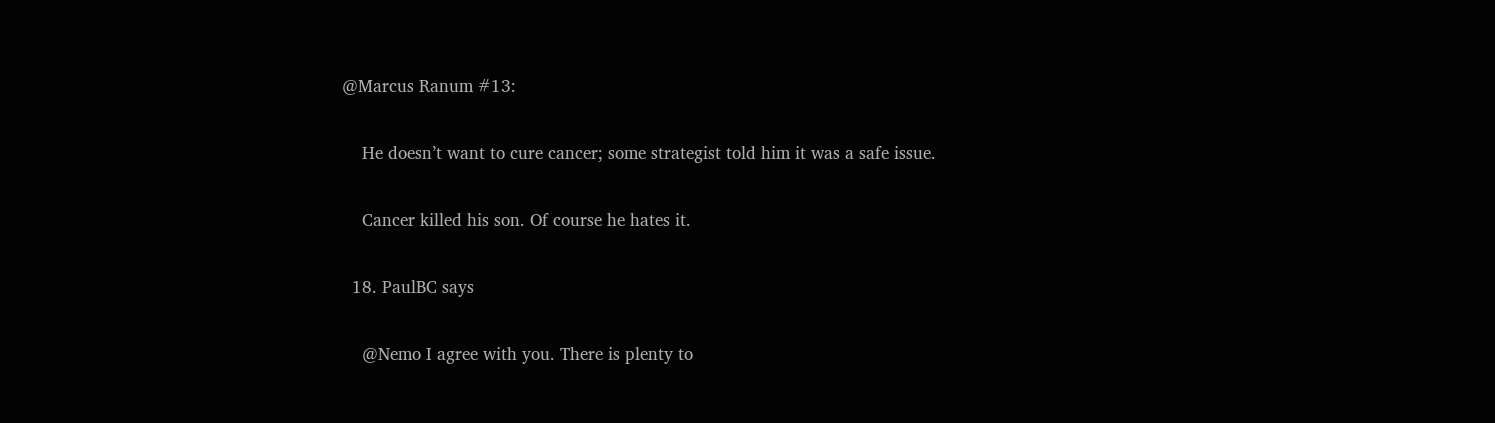@Marcus Ranum #13:

    He doesn’t want to cure cancer; some strategist told him it was a safe issue.

    Cancer killed his son. Of course he hates it.

  18. PaulBC says

    @Nemo I agree with you. There is plenty to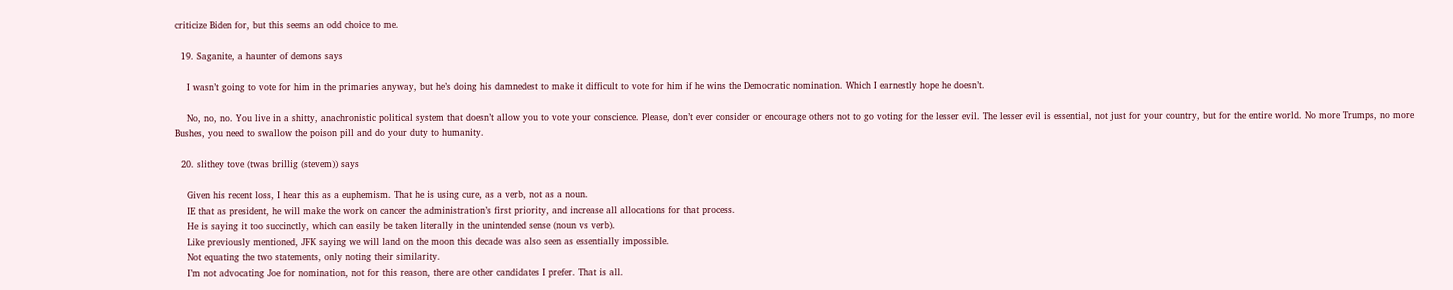criticize Biden for, but this seems an odd choice to me.

  19. Saganite, a haunter of demons says

    I wasn’t going to vote for him in the primaries anyway, but he’s doing his damnedest to make it difficult to vote for him if he wins the Democratic nomination. Which I earnestly hope he doesn’t.

    No, no, no. You live in a shitty, anachronistic political system that doesn’t allow you to vote your conscience. Please, don’t ever consider or encourage others not to go voting for the lesser evil. The lesser evil is essential, not just for your country, but for the entire world. No more Trumps, no more Bushes, you need to swallow the poison pill and do your duty to humanity.

  20. slithey tove (twas brillig (stevem)) says

    Given his recent loss, I hear this as a euphemism. That he is using cure, as a verb, not as a noun.
    IE that as president, he will make the work on cancer the administration’s first priority, and increase all allocations for that process.
    He is saying it too succinctly, which can easily be taken literally in the unintended sense (noun vs verb).
    Like previously mentioned, JFK saying we will land on the moon this decade was also seen as essentially impossible.
    Not equating the two statements, only noting their similarity.
    I’m not advocating Joe for nomination, not for this reason, there are other candidates I prefer. That is all.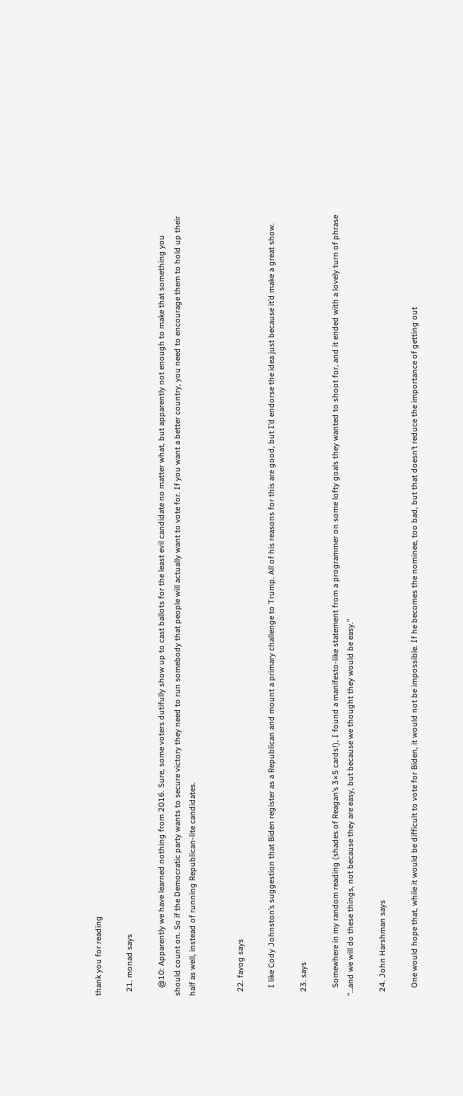thank you for reading

  21. monad says

    @10: Apparently we have learned nothing from 2016. Sure, some voters dutifully show up to cast ballots for the least evil candidate no matter what, but apparently not enough to make that something you should count on. So if the Democratic party wants to secure victory they need to run somebody that people will actually want to vote for. If you want a better country, you need to encourage them to hold up their half as well, instead of running Republican-lite candidates.


  22. favog says

    I like Cody Johnston’s suggestion that Biden register as a Republican and mount a primary challenge to Trump. All of his reasons for this are good, but I’d endorse the idea just because it’d make a great show.

  23. says

    Somewhere in my random reading (shades of Reagan’s 3×5 cards!), I found a manifesto-like statement from a programmer on some lofty goals they wanted to shoot for, and it ended with a lovely turn of phrase “…and we will do these things, not because they are easy, but because we thought they would be easy.”

  24. John Harshman says

    One would hope that, while it would be difficult to vote for Biden, it would not be impossible. If he becomes the nominee, too bad, but that doesn’t reduce the importance of getting out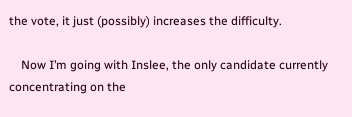the vote, it just (possibly) increases the difficulty.

    Now I’m going with Inslee, the only candidate currently concentrating on the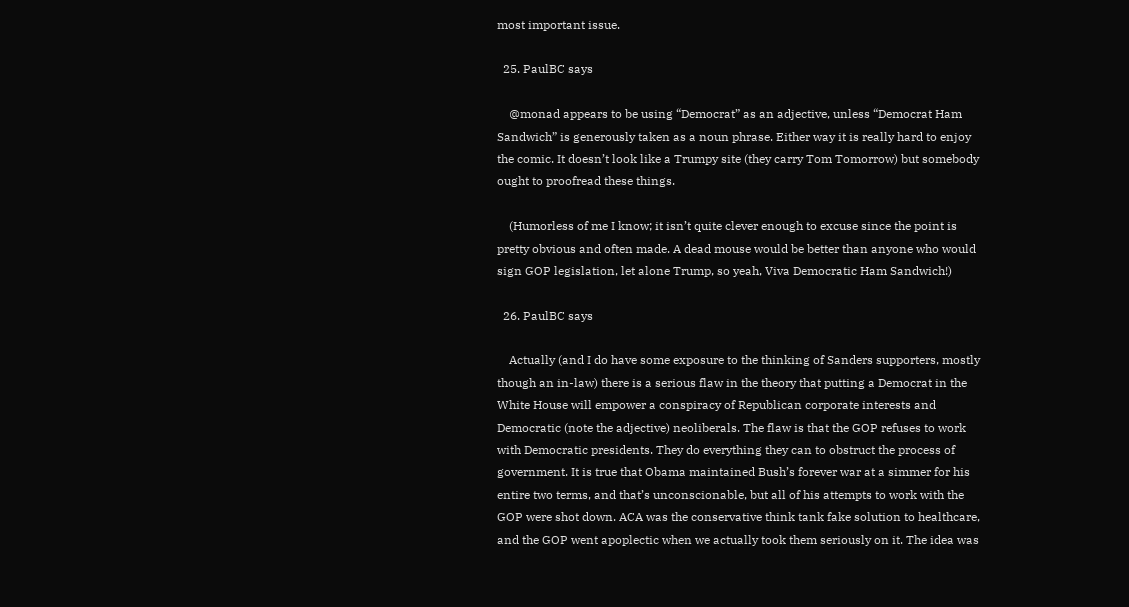most important issue.

  25. PaulBC says

    @monad appears to be using “Democrat” as an adjective, unless “Democrat Ham Sandwich” is generously taken as a noun phrase. Either way it is really hard to enjoy the comic. It doesn’t look like a Trumpy site (they carry Tom Tomorrow) but somebody ought to proofread these things.

    (Humorless of me I know; it isn’t quite clever enough to excuse since the point is pretty obvious and often made. A dead mouse would be better than anyone who would sign GOP legislation, let alone Trump, so yeah, Viva Democratic Ham Sandwich!)

  26. PaulBC says

    Actually (and I do have some exposure to the thinking of Sanders supporters, mostly though an in-law) there is a serious flaw in the theory that putting a Democrat in the White House will empower a conspiracy of Republican corporate interests and Democratic (note the adjective) neoliberals. The flaw is that the GOP refuses to work with Democratic presidents. They do everything they can to obstruct the process of government. It is true that Obama maintained Bush’s forever war at a simmer for his entire two terms, and that’s unconscionable, but all of his attempts to work with the GOP were shot down. ACA was the conservative think tank fake solution to healthcare, and the GOP went apoplectic when we actually took them seriously on it. The idea was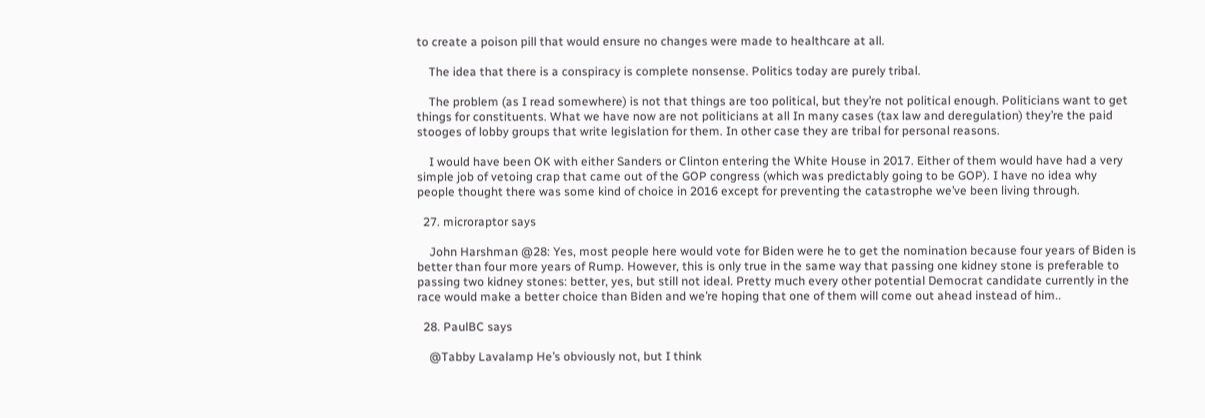to create a poison pill that would ensure no changes were made to healthcare at all.

    The idea that there is a conspiracy is complete nonsense. Politics today are purely tribal.

    The problem (as I read somewhere) is not that things are too political, but they’re not political enough. Politicians want to get things for constituents. What we have now are not politicians at all In many cases (tax law and deregulation) they’re the paid stooges of lobby groups that write legislation for them. In other case they are tribal for personal reasons.

    I would have been OK with either Sanders or Clinton entering the White House in 2017. Either of them would have had a very simple job of vetoing crap that came out of the GOP congress (which was predictably going to be GOP). I have no idea why people thought there was some kind of choice in 2016 except for preventing the catastrophe we’ve been living through.

  27. microraptor says

    John Harshman @28: Yes, most people here would vote for Biden were he to get the nomination because four years of Biden is better than four more years of Rump. However, this is only true in the same way that passing one kidney stone is preferable to passing two kidney stones: better, yes, but still not ideal. Pretty much every other potential Democrat candidate currently in the race would make a better choice than Biden and we’re hoping that one of them will come out ahead instead of him..

  28. PaulBC says

    @Tabby Lavalamp He’s obviously not, but I think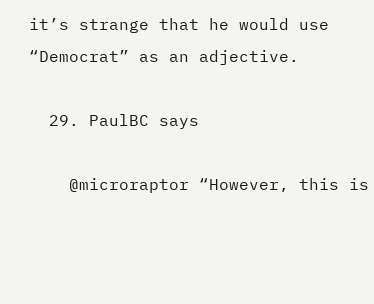it’s strange that he would use “Democrat” as an adjective.

  29. PaulBC says

    @microraptor “However, this is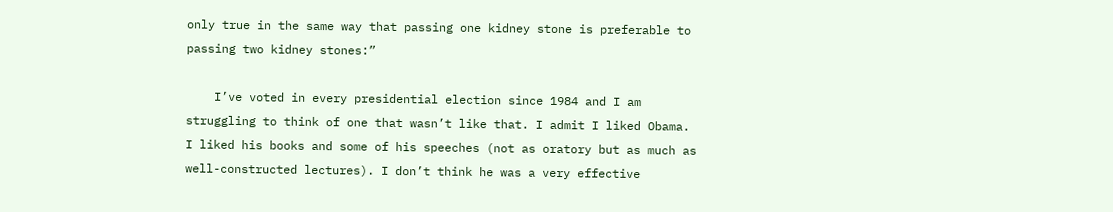only true in the same way that passing one kidney stone is preferable to passing two kidney stones:”

    I’ve voted in every presidential election since 1984 and I am struggling to think of one that wasn’t like that. I admit I liked Obama. I liked his books and some of his speeches (not as oratory but as much as well-constructed lectures). I don’t think he was a very effective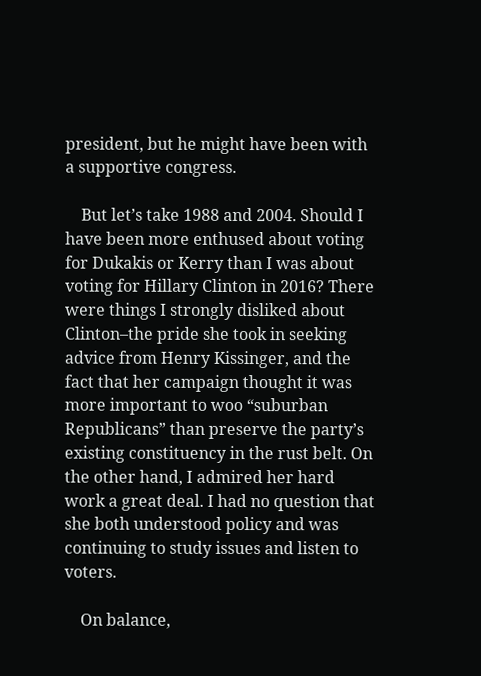president, but he might have been with a supportive congress.

    But let’s take 1988 and 2004. Should I have been more enthused about voting for Dukakis or Kerry than I was about voting for Hillary Clinton in 2016? There were things I strongly disliked about Clinton–the pride she took in seeking advice from Henry Kissinger, and the fact that her campaign thought it was more important to woo “suburban Republicans” than preserve the party’s existing constituency in the rust belt. On the other hand, I admired her hard work a great deal. I had no question that she both understood policy and was continuing to study issues and listen to voters.

    On balance,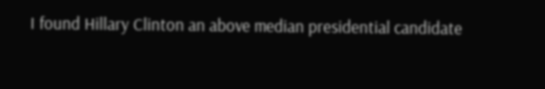I found Hillary Clinton an above median presidential candidate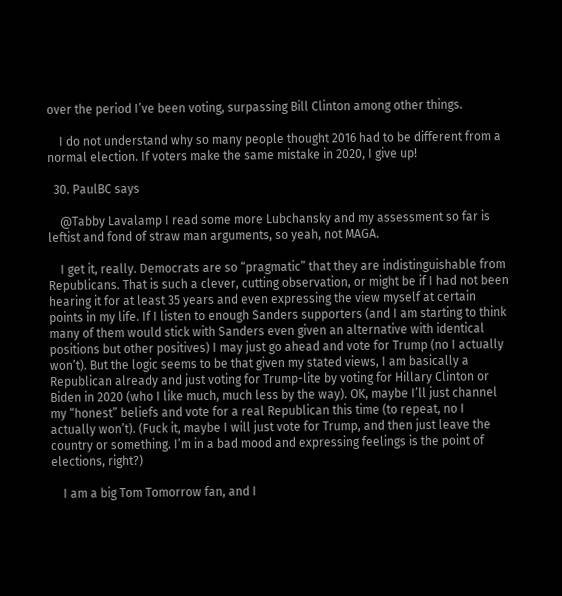over the period I’ve been voting, surpassing Bill Clinton among other things.

    I do not understand why so many people thought 2016 had to be different from a normal election. If voters make the same mistake in 2020, I give up!

  30. PaulBC says

    @Tabby Lavalamp I read some more Lubchansky and my assessment so far is leftist and fond of straw man arguments, so yeah, not MAGA.

    I get it, really. Democrats are so “pragmatic” that they are indistinguishable from Republicans. That is such a clever, cutting observation, or might be if I had not been hearing it for at least 35 years and even expressing the view myself at certain points in my life. If I listen to enough Sanders supporters (and I am starting to think many of them would stick with Sanders even given an alternative with identical positions but other positives) I may just go ahead and vote for Trump (no I actually won’t). But the logic seems to be that given my stated views, I am basically a Republican already and just voting for Trump-lite by voting for Hillary Clinton or Biden in 2020 (who I like much, much less by the way). OK, maybe I’ll just channel my “honest” beliefs and vote for a real Republican this time (to repeat, no I actually won’t). (Fuck it, maybe I will just vote for Trump, and then just leave the country or something. I’m in a bad mood and expressing feelings is the point of elections, right?)

    I am a big Tom Tomorrow fan, and I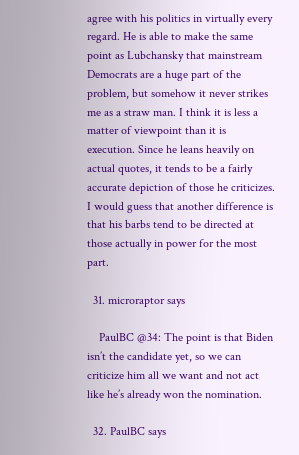agree with his politics in virtually every regard. He is able to make the same point as Lubchansky that mainstream Democrats are a huge part of the problem, but somehow it never strikes me as a straw man. I think it is less a matter of viewpoint than it is execution. Since he leans heavily on actual quotes, it tends to be a fairly accurate depiction of those he criticizes. I would guess that another difference is that his barbs tend to be directed at those actually in power for the most part.

  31. microraptor says

    PaulBC @34: The point is that Biden isn’t the candidate yet, so we can criticize him all we want and not act like he’s already won the nomination.

  32. PaulBC says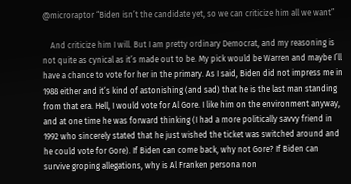@microraptor “Biden isn’t the candidate yet, so we can criticize him all we want”

    And criticize him I will. But I am pretty ordinary Democrat, and my reasoning is not quite as cynical as it’s made out to be. My pick would be Warren and maybe I’ll have a chance to vote for her in the primary. As I said, Biden did not impress me in 1988 either and it’s kind of astonishing (and sad) that he is the last man standing from that era. Hell, I would vote for Al Gore. I like him on the environment anyway, and at one time he was forward thinking (I had a more politically savvy friend in 1992 who sincerely stated that he just wished the ticket was switched around and he could vote for Gore). If Biden can come back, why not Gore? If Biden can survive groping allegations, why is Al Franken persona non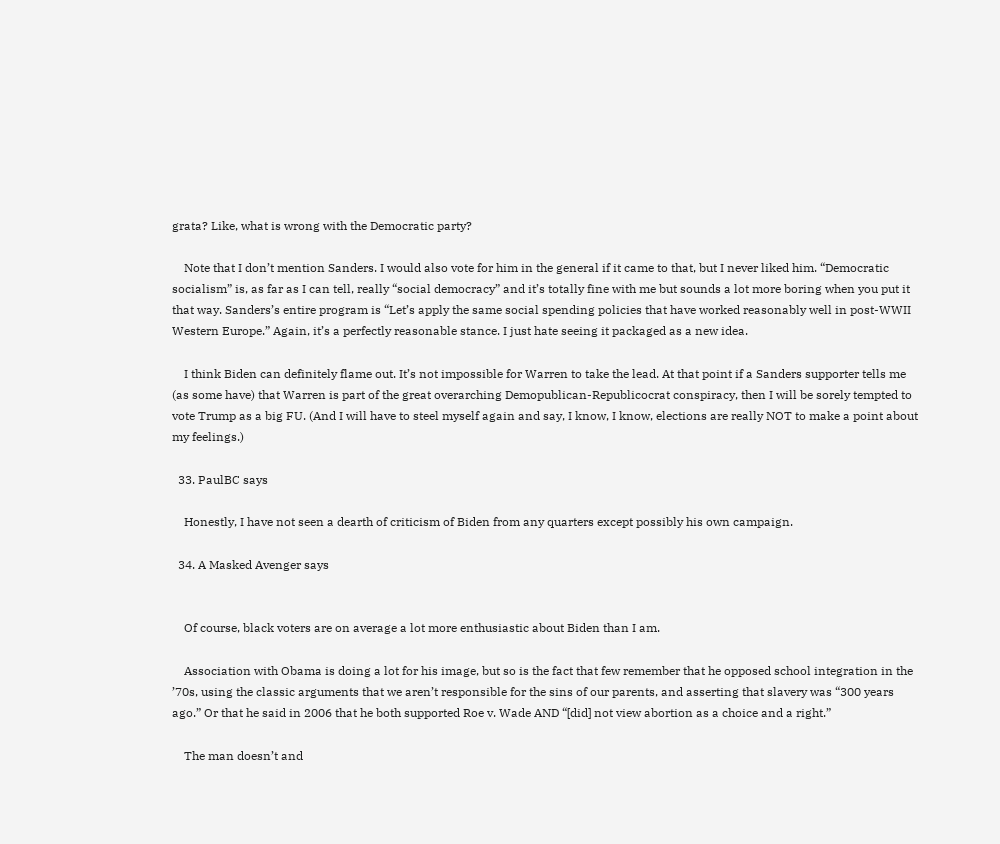grata? Like, what is wrong with the Democratic party?

    Note that I don’t mention Sanders. I would also vote for him in the general if it came to that, but I never liked him. “Democratic socialism” is, as far as I can tell, really “social democracy” and it’s totally fine with me but sounds a lot more boring when you put it that way. Sanders’s entire program is “Let’s apply the same social spending policies that have worked reasonably well in post-WWII Western Europe.” Again, it’s a perfectly reasonable stance. I just hate seeing it packaged as a new idea.

    I think Biden can definitely flame out. It’s not impossible for Warren to take the lead. At that point if a Sanders supporter tells me (as some have) that Warren is part of the great overarching Demopublican-Republicocrat conspiracy, then I will be sorely tempted to vote Trump as a big FU. (And I will have to steel myself again and say, I know, I know, elections are really NOT to make a point about my feelings.)

  33. PaulBC says

    Honestly, I have not seen a dearth of criticism of Biden from any quarters except possibly his own campaign.

  34. A Masked Avenger says


    Of course, black voters are on average a lot more enthusiastic about Biden than I am.

    Association with Obama is doing a lot for his image, but so is the fact that few remember that he opposed school integration in the ’70s, using the classic arguments that we aren’t responsible for the sins of our parents, and asserting that slavery was “300 years ago.” Or that he said in 2006 that he both supported Roe v. Wade AND “[did] not view abortion as a choice and a right.”

    The man doesn’t and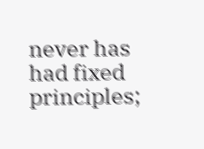never has had fixed principles;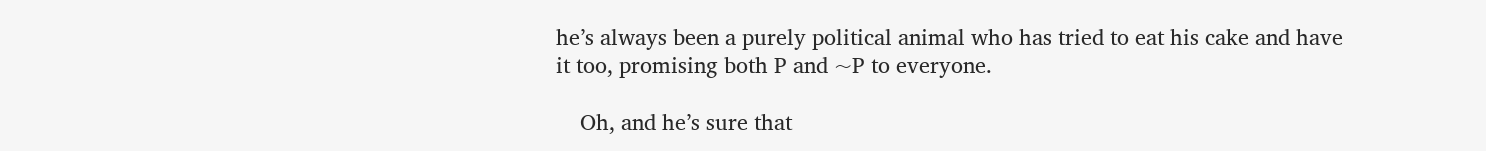he’s always been a purely political animal who has tried to eat his cake and have it too, promising both P and ~P to everyone.

    Oh, and he’s sure that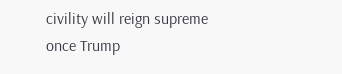civility will reign supreme once Trump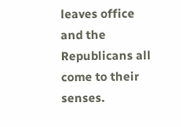leaves office and the Republicans all come to their senses.